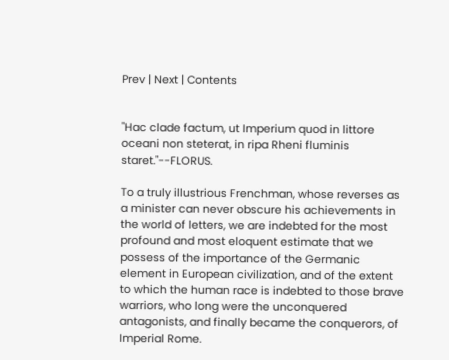Prev | Next | Contents


"Hac clade factum, ut Imperium quod in littore oceani non steterat, in ripa Rheni fluminis staret."--FLORUS.

To a truly illustrious Frenchman, whose reverses as a minister can never obscure his achievements in the world of letters, we are indebted for the most profound and most eloquent estimate that we possess of the importance of the Germanic element in European civilization, and of the extent to which the human race is indebted to those brave warriors, who long were the unconquered antagonists, and finally became the conquerors, of Imperial Rome.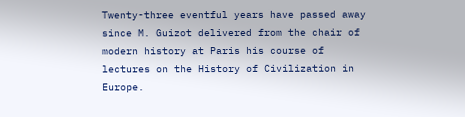Twenty-three eventful years have passed away since M. Guizot delivered from the chair of modern history at Paris his course of lectures on the History of Civilization in Europe.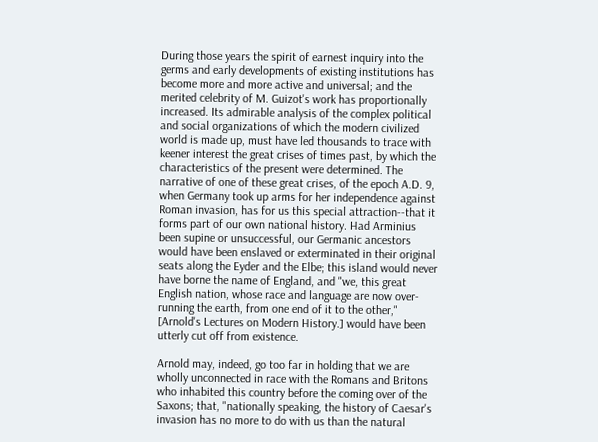During those years the spirit of earnest inquiry into the germs and early developments of existing institutions has become more and more active and universal; and the merited celebrity of M. Guizot's work has proportionally increased. Its admirable analysis of the complex political and social organizations of which the modern civilized world is made up, must have led thousands to trace with keener interest the great crises of times past, by which the characteristics of the present were determined. The narrative of one of these great crises, of the epoch A.D. 9, when Germany took up arms for her independence against Roman invasion, has for us this special attraction--that it forms part of our own national history. Had Arminius been supine or unsuccessful, our Germanic ancestors would have been enslaved or exterminated in their original seats along the Eyder and the Elbe; this island would never have borne the name of England, and "we, this great English nation, whose race and language are now over-running the earth, from one end of it to the other," [Arnold's Lectures on Modern History.] would have been utterly cut off from existence.

Arnold may, indeed, go too far in holding that we are wholly unconnected in race with the Romans and Britons who inhabited this country before the coming over of the Saxons; that, "nationally speaking, the history of Caesar's invasion has no more to do with us than the natural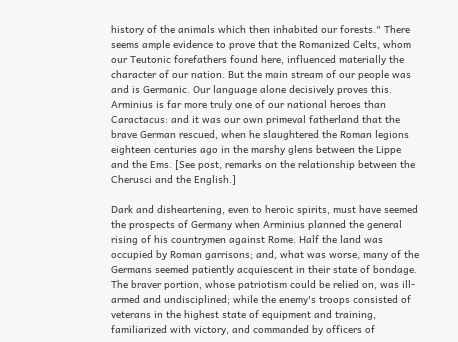history of the animals which then inhabited our forests." There seems ample evidence to prove that the Romanized Celts, whom our Teutonic forefathers found here, influenced materially the character of our nation. But the main stream of our people was and is Germanic. Our language alone decisively proves this. Arminius is far more truly one of our national heroes than Caractacus: and it was our own primeval fatherland that the brave German rescued, when he slaughtered the Roman legions eighteen centuries ago in the marshy glens between the Lippe and the Ems. [See post, remarks on the relationship between the Cherusci and the English.]

Dark and disheartening, even to heroic spirits, must have seemed the prospects of Germany when Arminius planned the general rising of his countrymen against Rome. Half the land was occupied by Roman garrisons; and, what was worse, many of the Germans seemed patiently acquiescent in their state of bondage. The braver portion, whose patriotism could be relied on, was ill-armed and undisciplined; while the enemy's troops consisted of veterans in the highest state of equipment and training, familiarized with victory, and commanded by officers of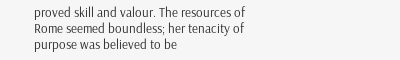proved skill and valour. The resources of Rome seemed boundless; her tenacity of purpose was believed to be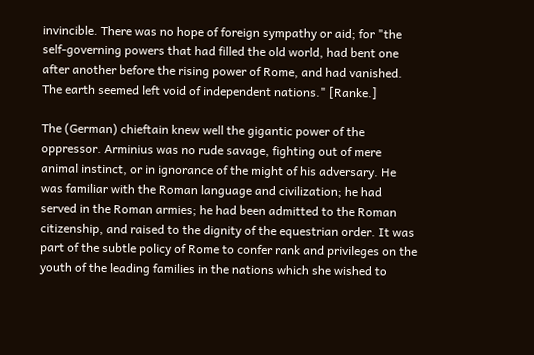invincible. There was no hope of foreign sympathy or aid; for "the self-governing powers that had filled the old world, had bent one after another before the rising power of Rome, and had vanished. The earth seemed left void of independent nations." [Ranke.]

The (German) chieftain knew well the gigantic power of the oppressor. Arminius was no rude savage, fighting out of mere animal instinct, or in ignorance of the might of his adversary. He was familiar with the Roman language and civilization; he had served in the Roman armies; he had been admitted to the Roman citizenship, and raised to the dignity of the equestrian order. It was part of the subtle policy of Rome to confer rank and privileges on the youth of the leading families in the nations which she wished to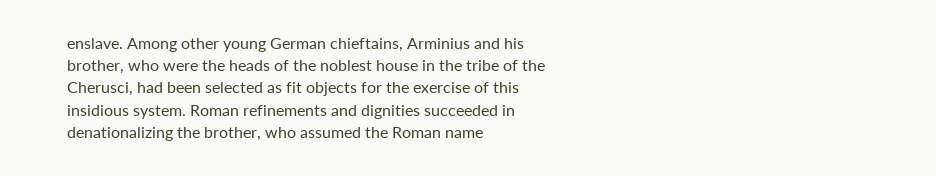enslave. Among other young German chieftains, Arminius and his brother, who were the heads of the noblest house in the tribe of the Cherusci, had been selected as fit objects for the exercise of this insidious system. Roman refinements and dignities succeeded in denationalizing the brother, who assumed the Roman name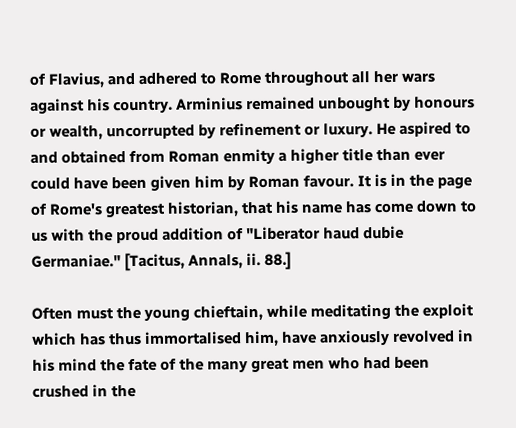of Flavius, and adhered to Rome throughout all her wars against his country. Arminius remained unbought by honours or wealth, uncorrupted by refinement or luxury. He aspired to and obtained from Roman enmity a higher title than ever could have been given him by Roman favour. It is in the page of Rome's greatest historian, that his name has come down to us with the proud addition of "Liberator haud dubie Germaniae." [Tacitus, Annals, ii. 88.]

Often must the young chieftain, while meditating the exploit which has thus immortalised him, have anxiously revolved in his mind the fate of the many great men who had been crushed in the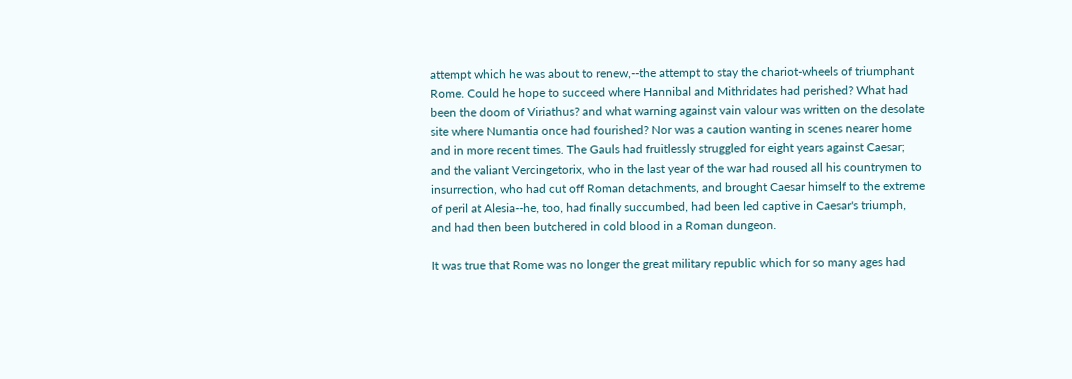attempt which he was about to renew,--the attempt to stay the chariot-wheels of triumphant Rome. Could he hope to succeed where Hannibal and Mithridates had perished? What had been the doom of Viriathus? and what warning against vain valour was written on the desolate site where Numantia once had fourished? Nor was a caution wanting in scenes nearer home and in more recent times. The Gauls had fruitlessly struggled for eight years against Caesar; and the valiant Vercingetorix, who in the last year of the war had roused all his countrymen to insurrection, who had cut off Roman detachments, and brought Caesar himself to the extreme of peril at Alesia--he, too, had finally succumbed, had been led captive in Caesar's triumph, and had then been butchered in cold blood in a Roman dungeon.

It was true that Rome was no longer the great military republic which for so many ages had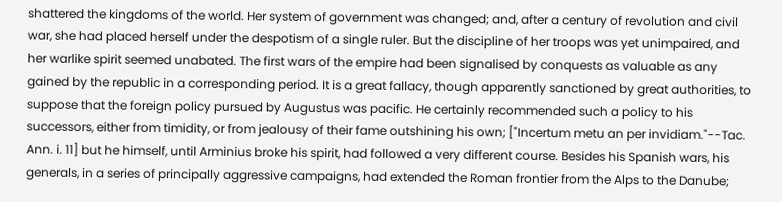shattered the kingdoms of the world. Her system of government was changed; and, after a century of revolution and civil war, she had placed herself under the despotism of a single ruler. But the discipline of her troops was yet unimpaired, and her warlike spirit seemed unabated. The first wars of the empire had been signalised by conquests as valuable as any gained by the republic in a corresponding period. It is a great fallacy, though apparently sanctioned by great authorities, to suppose that the foreign policy pursued by Augustus was pacific. He certainly recommended such a policy to his successors, either from timidity, or from jealousy of their fame outshining his own; ["Incertum metu an per invidiam."--Tac. Ann. i. 11] but he himself, until Arminius broke his spirit, had followed a very different course. Besides his Spanish wars, his generals, in a series of principally aggressive campaigns, had extended the Roman frontier from the Alps to the Danube;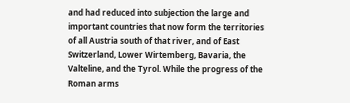and had reduced into subjection the large and important countries that now form the territories of all Austria south of that river, and of East Switzerland, Lower Wirtemberg, Bavaria, the Valteline, and the Tyrol. While the progress of the Roman arms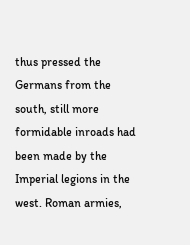thus pressed the Germans from the south, still more formidable inroads had been made by the Imperial legions in the west. Roman armies,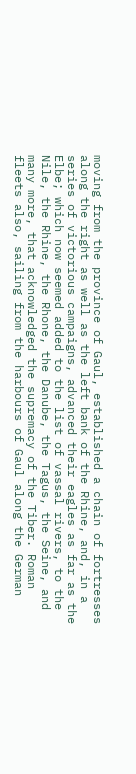moving from the province of Gaul, established a chain of fortresses along the right as well as the left bank of the Rhine, and, in a series of victorious campaigns, advanced their eagles as far as the Elbe; which now seemed added to the list of vassal rivers, to the Nile, the Rhine, the Rhone, the Danube, the Tagus, the Seine, and many more, that acknowledged the supremacy of the Tiber. Roman fleets also, sailing from the harbours of Gaul along the German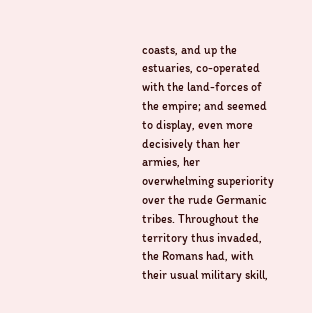coasts, and up the estuaries, co-operated with the land-forces of the empire; and seemed to display, even more decisively than her armies, her overwhelming superiority over the rude Germanic tribes. Throughout the territory thus invaded, the Romans had, with their usual military skill,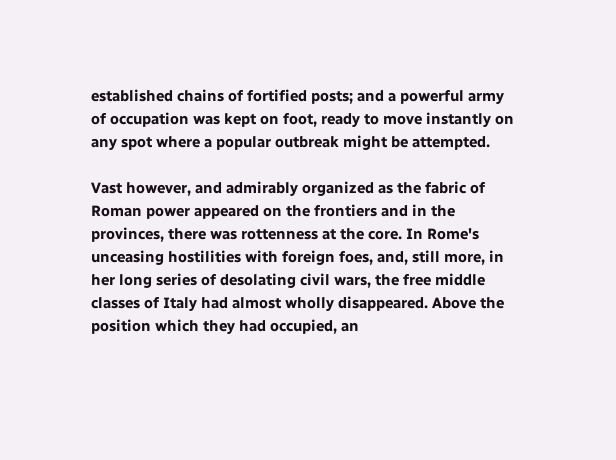established chains of fortified posts; and a powerful army of occupation was kept on foot, ready to move instantly on any spot where a popular outbreak might be attempted.

Vast however, and admirably organized as the fabric of Roman power appeared on the frontiers and in the provinces, there was rottenness at the core. In Rome's unceasing hostilities with foreign foes, and, still more, in her long series of desolating civil wars, the free middle classes of Italy had almost wholly disappeared. Above the position which they had occupied, an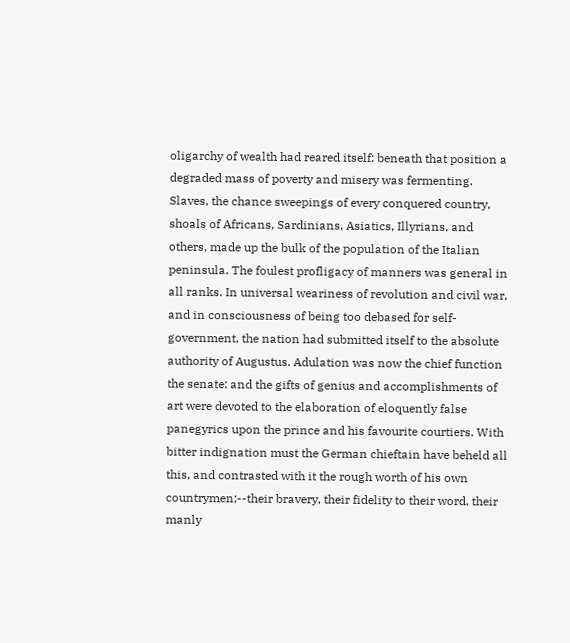oligarchy of wealth had reared itself: beneath that position a degraded mass of poverty and misery was fermenting. Slaves, the chance sweepings of every conquered country, shoals of Africans, Sardinians, Asiatics, Illyrians, and others, made up the bulk of the population of the Italian peninsula. The foulest profligacy of manners was general in all ranks. In universal weariness of revolution and civil war, and in consciousness of being too debased for self-government, the nation had submitted itself to the absolute authority of Augustus. Adulation was now the chief function the senate: and the gifts of genius and accomplishments of art were devoted to the elaboration of eloquently false panegyrics upon the prince and his favourite courtiers. With bitter indignation must the German chieftain have beheld all this, and contrasted with it the rough worth of his own countrymen;--their bravery, their fidelity to their word, their manly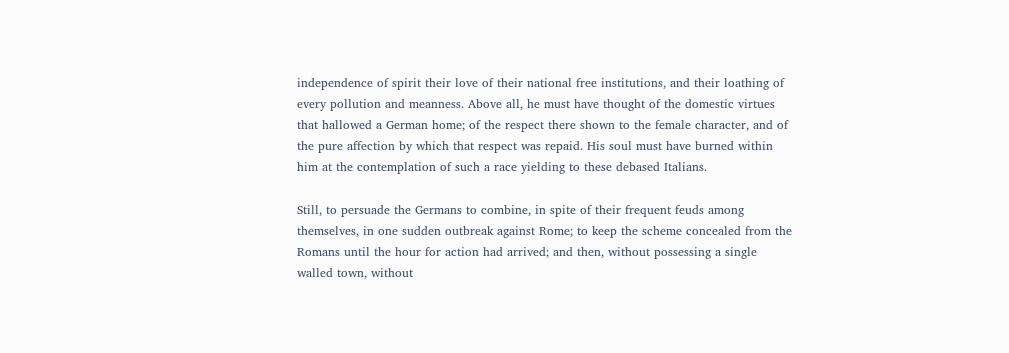independence of spirit their love of their national free institutions, and their loathing of every pollution and meanness. Above all, he must have thought of the domestic virtues that hallowed a German home; of the respect there shown to the female character, and of the pure affection by which that respect was repaid. His soul must have burned within him at the contemplation of such a race yielding to these debased Italians.

Still, to persuade the Germans to combine, in spite of their frequent feuds among themselves, in one sudden outbreak against Rome; to keep the scheme concealed from the Romans until the hour for action had arrived; and then, without possessing a single walled town, without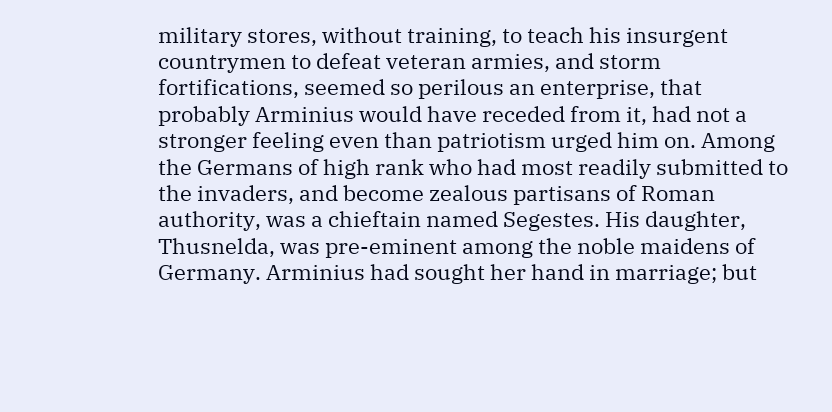military stores, without training, to teach his insurgent countrymen to defeat veteran armies, and storm fortifications, seemed so perilous an enterprise, that probably Arminius would have receded from it, had not a stronger feeling even than patriotism urged him on. Among the Germans of high rank who had most readily submitted to the invaders, and become zealous partisans of Roman authority, was a chieftain named Segestes. His daughter, Thusnelda, was pre-eminent among the noble maidens of Germany. Arminius had sought her hand in marriage; but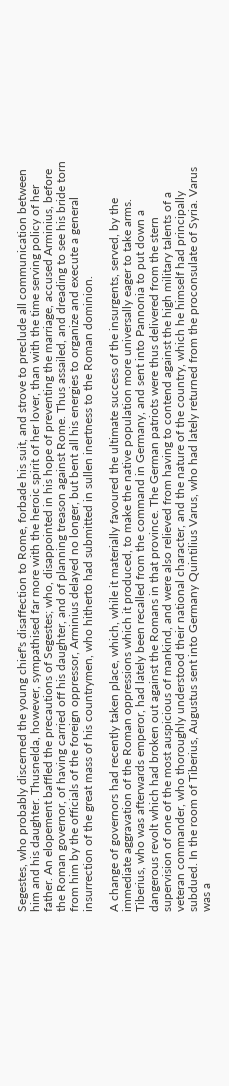Segestes, who probably discerned the young chief's disaffection to Rome, forbade his suit, and strove to preclude all communication between him and his daughter. Thusnelda, however, sympathised far more with the heroic spirit of her lover, than with the time serving policy of her father. An elopement baffled the precautions of Segestes; who, disappointed in his hope of preventing the marriage, accused Arminius, before the Roman governor, of having carried off his daughter, and of planning treason against Rome. Thus assailed, and dreading to see his bride torn from him by the officials of the foreign oppressor, Arminius delayed no longer, but bent all his energies to organize and execute a general insurrection of the great mass of his countrymen, who hitherto had submitted in sullen inertness to the Roman dominion.

A change of governors had recently taken place, which, while it materially favoured the ultimate success of the insurgents, served, by the immediate aggravation of the Roman oppressions which it produced, to make the native population more universally eager to take arms. Tiberius, who was afterwards emperor, had lately been recalled from the command in Germany, and sent into Pannonia to put down a dangerous revolt which had broken out against the Romans in that province. The German patriots were thus delivered from the stern supervision of one of the most auspicious of mankind, and were also relieved from having to contend against the high military talents of a veteran commander, who thoroughly understood their national character, and the nature of the country, which he himself had principally subdued. In the room of Tiberius, Augustus sent into Germany Quintilius Varus, who had lately returned from the proconsulate of Syria. Varus was a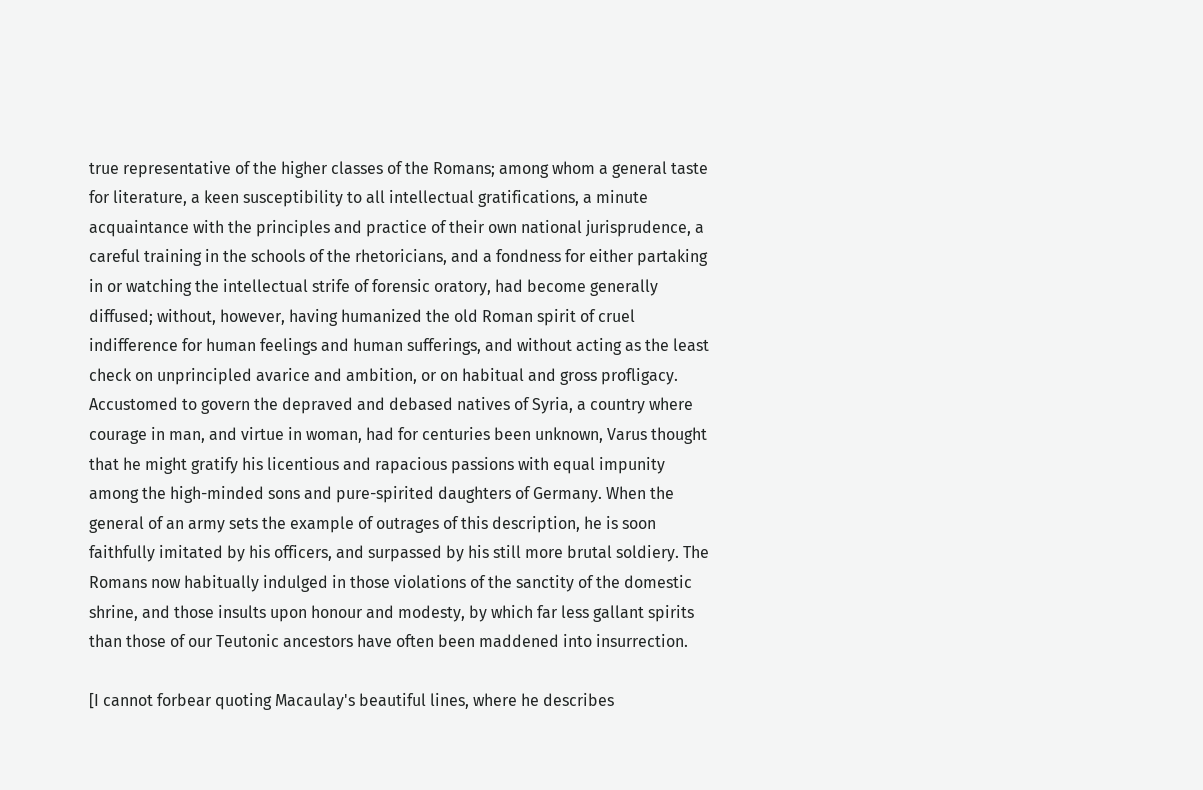true representative of the higher classes of the Romans; among whom a general taste for literature, a keen susceptibility to all intellectual gratifications, a minute acquaintance with the principles and practice of their own national jurisprudence, a careful training in the schools of the rhetoricians, and a fondness for either partaking in or watching the intellectual strife of forensic oratory, had become generally diffused; without, however, having humanized the old Roman spirit of cruel indifference for human feelings and human sufferings, and without acting as the least check on unprincipled avarice and ambition, or on habitual and gross profligacy. Accustomed to govern the depraved and debased natives of Syria, a country where courage in man, and virtue in woman, had for centuries been unknown, Varus thought that he might gratify his licentious and rapacious passions with equal impunity among the high-minded sons and pure-spirited daughters of Germany. When the general of an army sets the example of outrages of this description, he is soon faithfully imitated by his officers, and surpassed by his still more brutal soldiery. The Romans now habitually indulged in those violations of the sanctity of the domestic shrine, and those insults upon honour and modesty, by which far less gallant spirits than those of our Teutonic ancestors have often been maddened into insurrection.

[I cannot forbear quoting Macaulay's beautiful lines, where he describes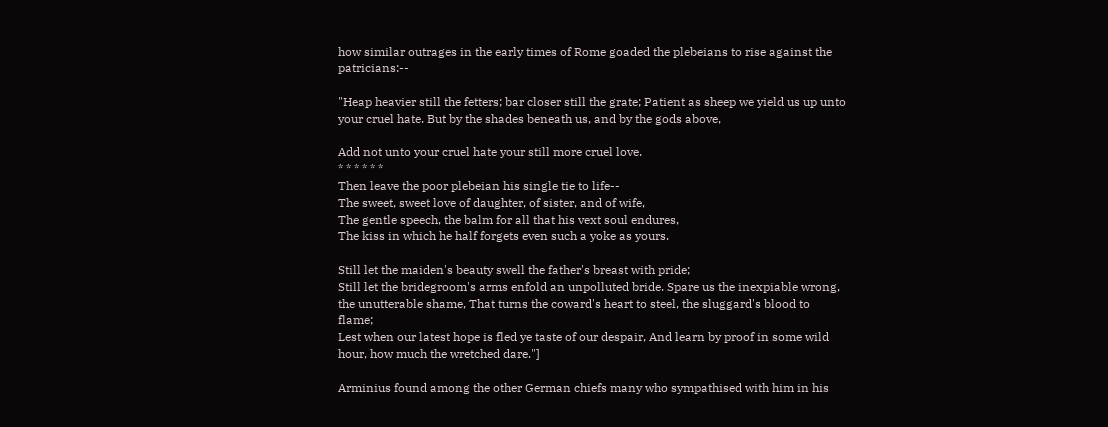how similar outrages in the early times of Rome goaded the plebeians to rise against the patricians:--

"Heap heavier still the fetters; bar closer still the grate; Patient as sheep we yield us up unto your cruel hate. But by the shades beneath us, and by the gods above,

Add not unto your cruel hate your still more cruel love.
* * * * * *
Then leave the poor plebeian his single tie to life--
The sweet, sweet love of daughter, of sister, and of wife,
The gentle speech, the balm for all that his vext soul endures,
The kiss in which he half forgets even such a yoke as yours.

Still let the maiden's beauty swell the father's breast with pride;
Still let the bridegroom's arms enfold an unpolluted bride. Spare us the inexpiable wrong, the unutterable shame, That turns the coward's heart to steel, the sluggard's blood to flame;
Lest when our latest hope is fled ye taste of our despair, And learn by proof in some wild hour, how much the wretched dare."]

Arminius found among the other German chiefs many who sympathised with him in his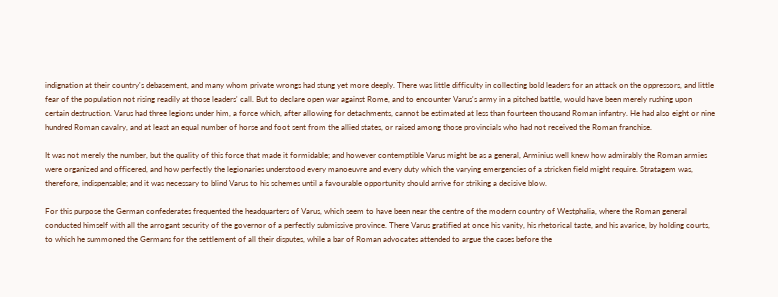indignation at their country's debasement, and many whom private wrongs had stung yet more deeply. There was little difficulty in collecting bold leaders for an attack on the oppressors, and little fear of the population not rising readily at those leaders' call. But to declare open war against Rome, and to encounter Varus's army in a pitched battle, would have been merely rushing upon certain destruction. Varus had three legions under him, a force which, after allowing for detachments, cannot be estimated at less than fourteen thousand Roman infantry. He had also eight or nine hundred Roman cavalry, and at least an equal number of horse and foot sent from the allied states, or raised among those provincials who had not received the Roman franchise.

It was not merely the number, but the quality of this force that made it formidable; and however contemptible Varus might be as a general, Arminius well knew how admirably the Roman armies were organized and officered, and how perfectly the legionaries understood every manoeuvre and every duty which the varying emergencies of a stricken field might require. Stratagem was, therefore, indispensable; and it was necessary to blind Varus to his schemes until a favourable opportunity should arrive for striking a decisive blow.

For this purpose the German confederates frequented the headquarters of Varus, which seem to have been near the centre of the modern country of Westphalia, where the Roman general conducted himself with all the arrogant security of the governor of a perfectly submissive province. There Varus gratified at once his vanity, his rhetorical taste, and his avarice, by holding courts, to which he summoned the Germans for the settlement of all their disputes, while a bar of Roman advocates attended to argue the cases before the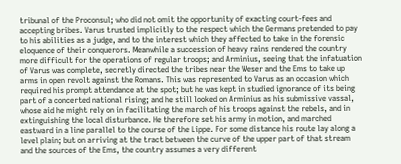tribunal of the Proconsul; who did not omit the opportunity of exacting court-fees and accepting bribes. Varus trusted implicitly to the respect which the Germans pretended to pay to his abilities as a judge, and to the interest which they affected to take in the forensic eloquence of their conquerors. Meanwhile a succession of heavy rains rendered the country more difficult for the operations of regular troops; and Arminius, seeing that the infatuation of Varus was complete, secretly directed the tribes near the Weser and the Ems to take up arms in open revolt against the Romans. This was represented to Varus as an occasion which required his prompt attendance at the spot; but he was kept in studied ignorance of its being part of a concerted national rising; and he still looked on Arminius as his submissive vassal, whose aid he might rely on in facilitating the march of his troops against the rebels, and in extinguishing the local disturbance. He therefore set his army in motion, and marched eastward in a line parallel to the course of the Lippe. For some distance his route lay along a level plain; but on arriving at the tract between the curve of the upper part of that stream and the sources of the Ems, the country assumes a very different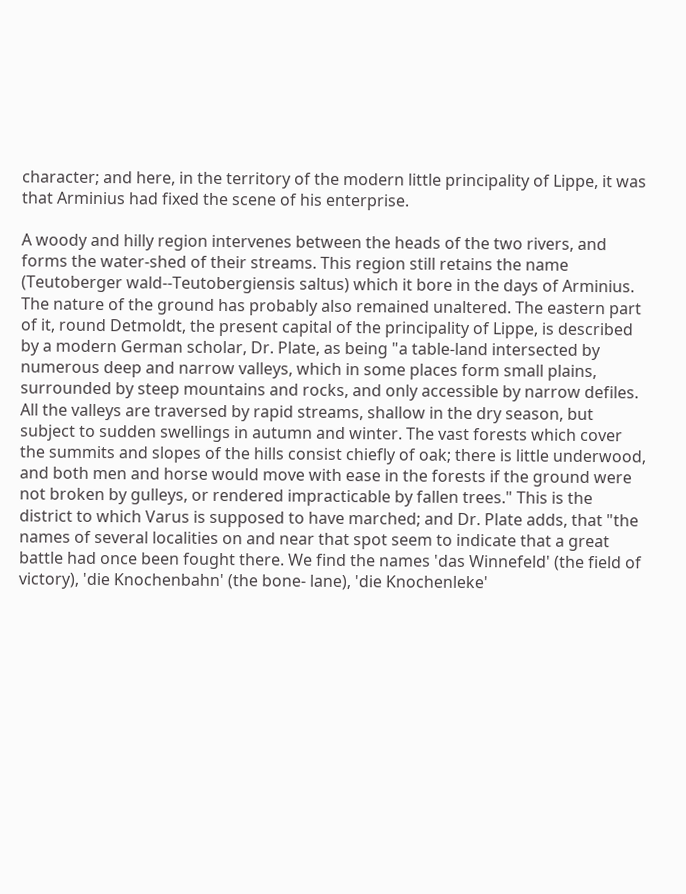character; and here, in the territory of the modern little principality of Lippe, it was that Arminius had fixed the scene of his enterprise.

A woody and hilly region intervenes between the heads of the two rivers, and forms the water-shed of their streams. This region still retains the name (Teutoberger wald--Teutobergiensis saltus) which it bore in the days of Arminius. The nature of the ground has probably also remained unaltered. The eastern part of it, round Detmoldt, the present capital of the principality of Lippe, is described by a modern German scholar, Dr. Plate, as being "a table-land intersected by numerous deep and narrow valleys, which in some places form small plains, surrounded by steep mountains and rocks, and only accessible by narrow defiles. All the valleys are traversed by rapid streams, shallow in the dry season, but subject to sudden swellings in autumn and winter. The vast forests which cover the summits and slopes of the hills consist chiefly of oak; there is little underwood, and both men and horse would move with ease in the forests if the ground were not broken by gulleys, or rendered impracticable by fallen trees." This is the district to which Varus is supposed to have marched; and Dr. Plate adds, that "the names of several localities on and near that spot seem to indicate that a great battle had once been fought there. We find the names 'das Winnefeld' (the field of victory), 'die Knochenbahn' (the bone- lane), 'die Knochenleke'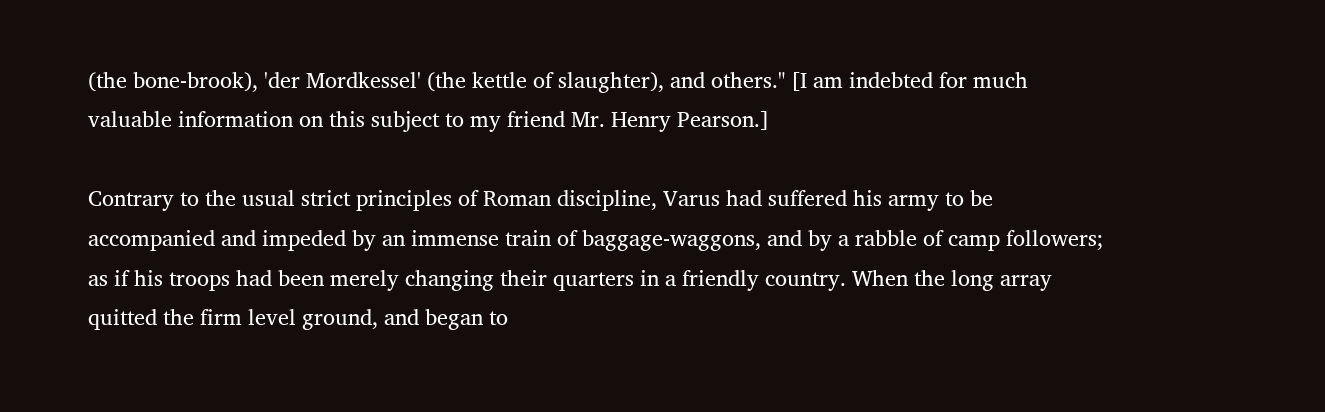(the bone-brook), 'der Mordkessel' (the kettle of slaughter), and others." [I am indebted for much valuable information on this subject to my friend Mr. Henry Pearson.]

Contrary to the usual strict principles of Roman discipline, Varus had suffered his army to be accompanied and impeded by an immense train of baggage-waggons, and by a rabble of camp followers; as if his troops had been merely changing their quarters in a friendly country. When the long array quitted the firm level ground, and began to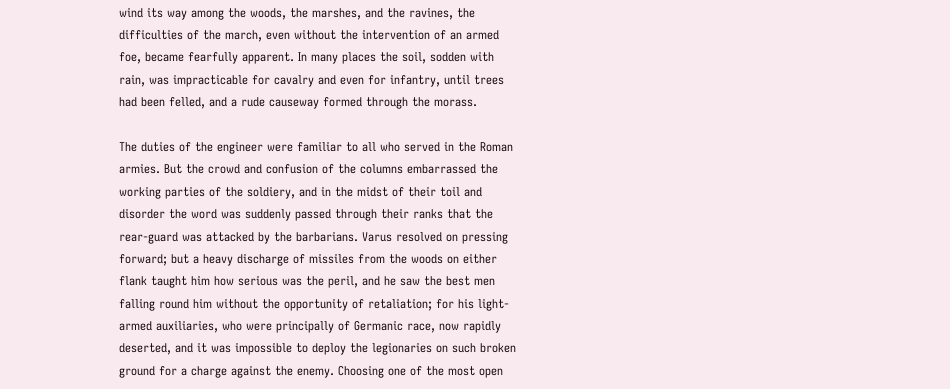wind its way among the woods, the marshes, and the ravines, the difficulties of the march, even without the intervention of an armed foe, became fearfully apparent. In many places the soil, sodden with rain, was impracticable for cavalry and even for infantry, until trees had been felled, and a rude causeway formed through the morass.

The duties of the engineer were familiar to all who served in the Roman armies. But the crowd and confusion of the columns embarrassed the working parties of the soldiery, and in the midst of their toil and disorder the word was suddenly passed through their ranks that the rear-guard was attacked by the barbarians. Varus resolved on pressing forward; but a heavy discharge of missiles from the woods on either flank taught him how serious was the peril, and he saw the best men falling round him without the opportunity of retaliation; for his light-armed auxiliaries, who were principally of Germanic race, now rapidly deserted, and it was impossible to deploy the legionaries on such broken ground for a charge against the enemy. Choosing one of the most open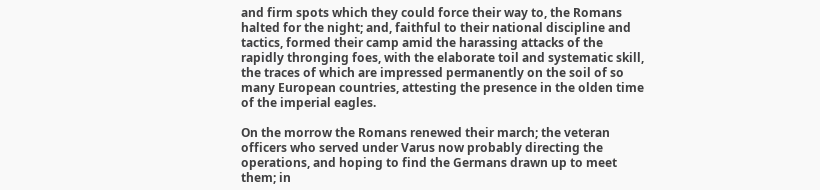and firm spots which they could force their way to, the Romans halted for the night; and, faithful to their national discipline and tactics, formed their camp amid the harassing attacks of the rapidly thronging foes, with the elaborate toil and systematic skill, the traces of which are impressed permanently on the soil of so many European countries, attesting the presence in the olden time of the imperial eagles.

On the morrow the Romans renewed their march; the veteran officers who served under Varus now probably directing the operations, and hoping to find the Germans drawn up to meet them; in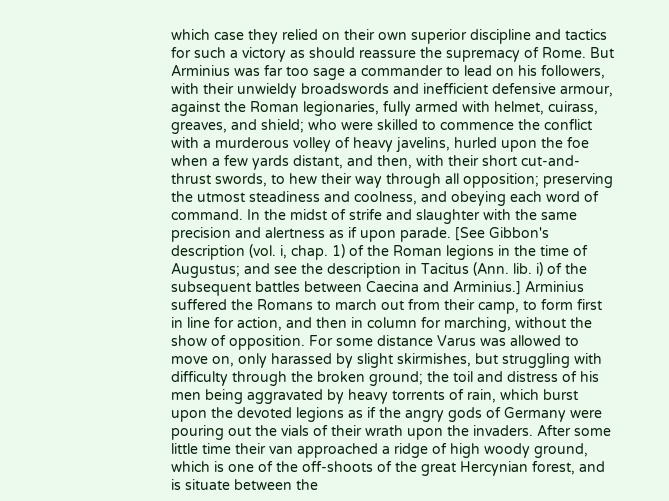which case they relied on their own superior discipline and tactics for such a victory as should reassure the supremacy of Rome. But Arminius was far too sage a commander to lead on his followers, with their unwieldy broadswords and inefficient defensive armour, against the Roman legionaries, fully armed with helmet, cuirass, greaves, and shield; who were skilled to commence the conflict with a murderous volley of heavy javelins, hurled upon the foe when a few yards distant, and then, with their short cut-and-thrust swords, to hew their way through all opposition; preserving the utmost steadiness and coolness, and obeying each word of command. In the midst of strife and slaughter with the same precision and alertness as if upon parade. [See Gibbon's description (vol. i, chap. 1) of the Roman legions in the time of Augustus; and see the description in Tacitus (Ann. lib. i) of the subsequent battles between Caecina and Arminius.] Arminius suffered the Romans to march out from their camp, to form first in line for action, and then in column for marching, without the show of opposition. For some distance Varus was allowed to move on, only harassed by slight skirmishes, but struggling with difficulty through the broken ground; the toil and distress of his men being aggravated by heavy torrents of rain, which burst upon the devoted legions as if the angry gods of Germany were pouring out the vials of their wrath upon the invaders. After some little time their van approached a ridge of high woody ground, which is one of the off-shoots of the great Hercynian forest, and is situate between the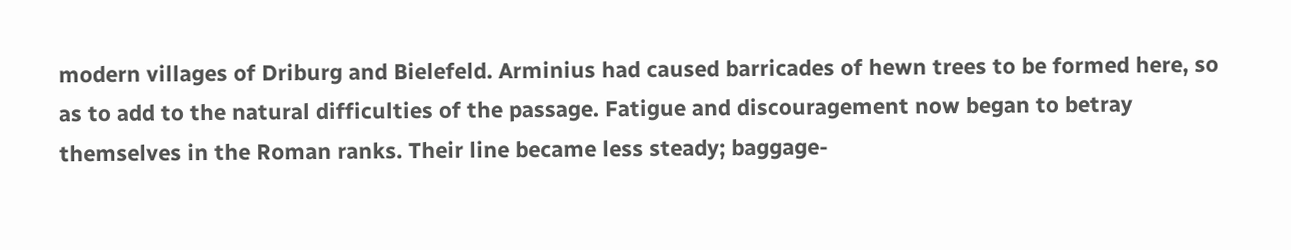modern villages of Driburg and Bielefeld. Arminius had caused barricades of hewn trees to be formed here, so as to add to the natural difficulties of the passage. Fatigue and discouragement now began to betray themselves in the Roman ranks. Their line became less steady; baggage-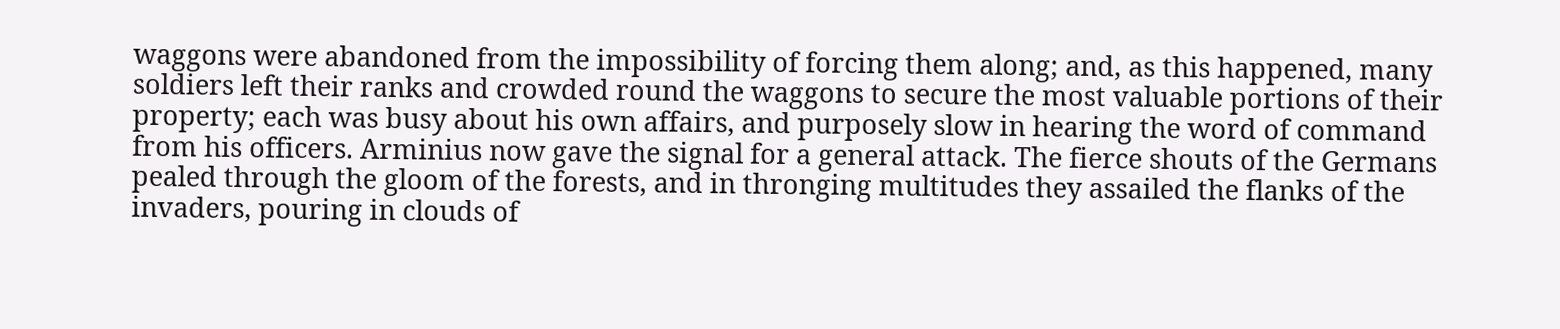waggons were abandoned from the impossibility of forcing them along; and, as this happened, many soldiers left their ranks and crowded round the waggons to secure the most valuable portions of their property; each was busy about his own affairs, and purposely slow in hearing the word of command from his officers. Arminius now gave the signal for a general attack. The fierce shouts of the Germans pealed through the gloom of the forests, and in thronging multitudes they assailed the flanks of the invaders, pouring in clouds of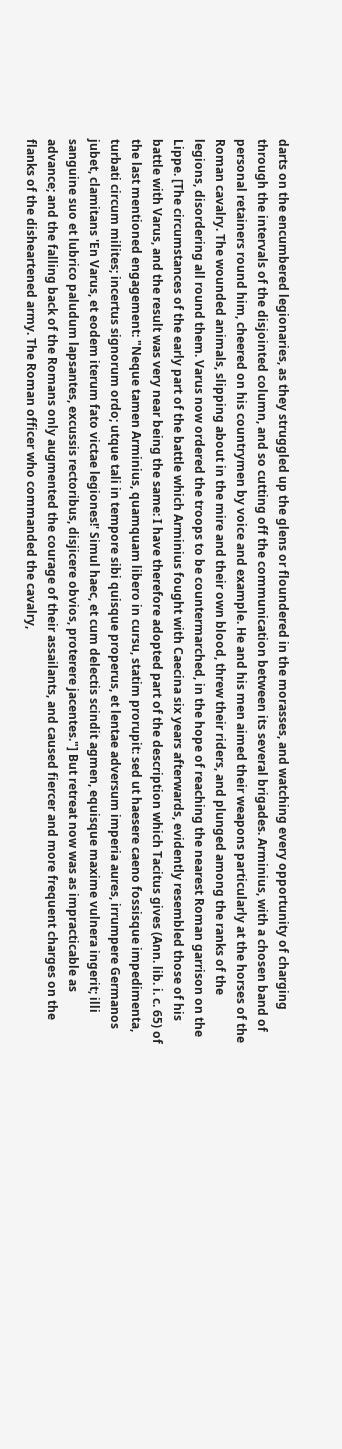darts on the encumbered legionaries, as they struggled up the glens or floundered in the morasses, and watching every opportunity of charging through the intervals of the disjointed column, and so cutting off the communication between its several brigades. Arminius, with a chosen band of personal retainers round him, cheered on his countrymen by voice and example. He and his men aimed their weapons particularly at the horses of the Roman cavalry. The wounded animals, slipping about in the mire and their own blood, threw their riders, and plunged among the ranks of the legions, disordering all round them. Varus now ordered the troops to be countermarched, in the hope of reaching the nearest Roman garrison on the Lippe. [The circumstances of the early part of the battle which Arminius fought with Caecina six years afterwards, evidently resembled those of his battle with Varus, and the result was very near being the same: I have therefore adopted part of the description which Tacitus gives (Ann. lib. i. c. 65) of the last mentioned engagement: "Neque tamen Arminius, quamquam libero in cursu, statim prorupit: sed ut haesere caeno fossisque impedimenta, turbati circum milites; incertus signorum ordo; utque tali in tempore sibi quisque properus, et lentae adversum imperia aures, irrumpere Germanos jubet, clamitans 'En Varus, et eodem iterum fato victae legiones!' Simul haec, et cum delectis scindit agmen, equisque maxime vulnera ingerit; illi sanguine suo et lubrico paludum lapsantes, excussis rectoribus, disjicere obvios, proterere jacentes."] But retreat now was as impracticable as advance; and the falling back of the Romans only augmented the courage of their assailants, and caused fiercer and more frequent charges on the flanks of the disheartened army. The Roman officer who commanded the cavalry,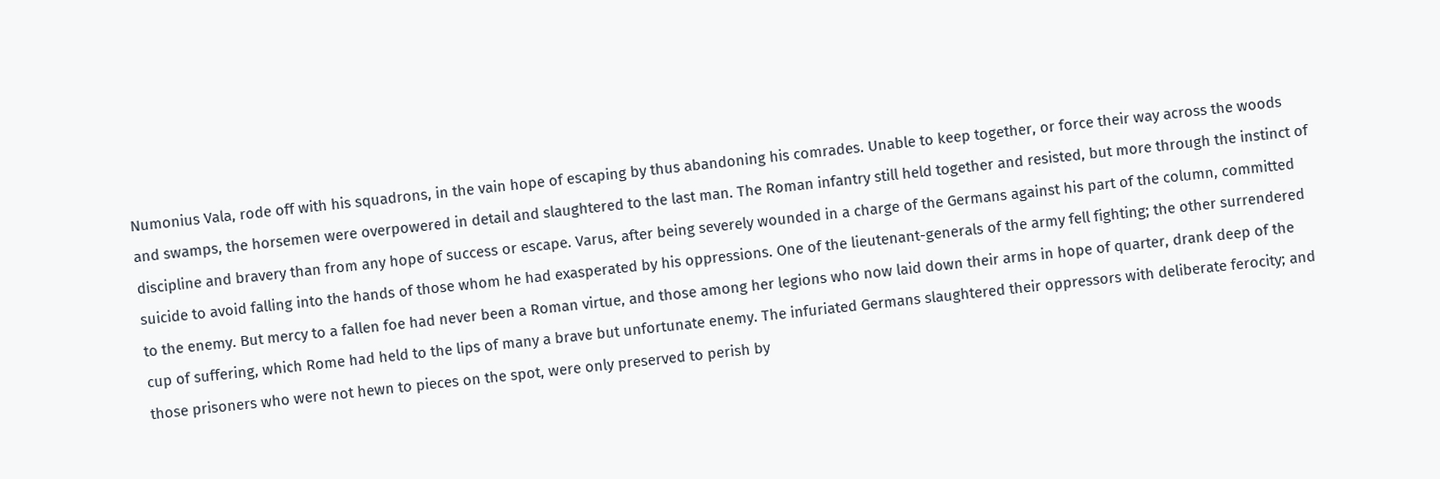Numonius Vala, rode off with his squadrons, in the vain hope of escaping by thus abandoning his comrades. Unable to keep together, or force their way across the woods and swamps, the horsemen were overpowered in detail and slaughtered to the last man. The Roman infantry still held together and resisted, but more through the instinct of discipline and bravery than from any hope of success or escape. Varus, after being severely wounded in a charge of the Germans against his part of the column, committed suicide to avoid falling into the hands of those whom he had exasperated by his oppressions. One of the lieutenant-generals of the army fell fighting; the other surrendered to the enemy. But mercy to a fallen foe had never been a Roman virtue, and those among her legions who now laid down their arms in hope of quarter, drank deep of the cup of suffering, which Rome had held to the lips of many a brave but unfortunate enemy. The infuriated Germans slaughtered their oppressors with deliberate ferocity; and those prisoners who were not hewn to pieces on the spot, were only preserved to perish by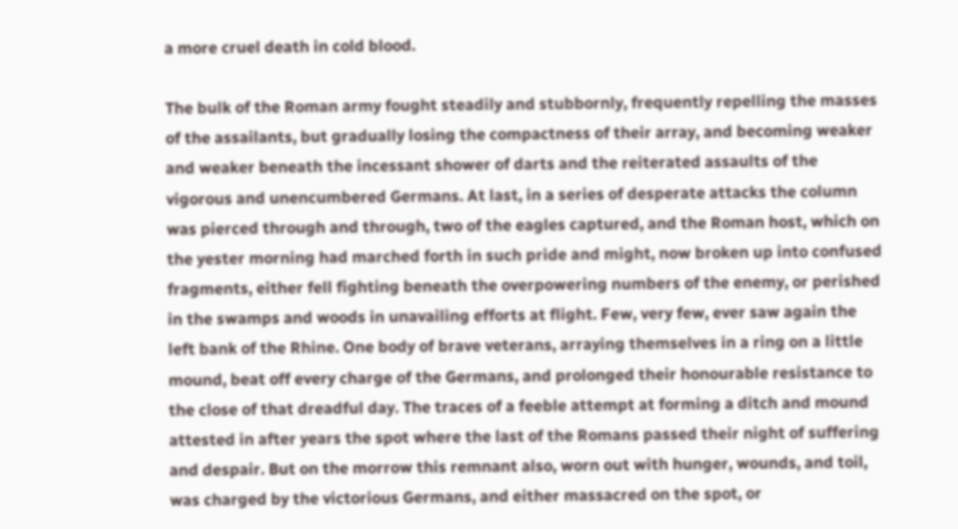a more cruel death in cold blood.

The bulk of the Roman army fought steadily and stubbornly, frequently repelling the masses of the assailants, but gradually losing the compactness of their array, and becoming weaker and weaker beneath the incessant shower of darts and the reiterated assaults of the vigorous and unencumbered Germans. At last, in a series of desperate attacks the column was pierced through and through, two of the eagles captured, and the Roman host, which on the yester morning had marched forth in such pride and might, now broken up into confused fragments, either fell fighting beneath the overpowering numbers of the enemy, or perished in the swamps and woods in unavailing efforts at flight. Few, very few, ever saw again the left bank of the Rhine. One body of brave veterans, arraying themselves in a ring on a little mound, beat off every charge of the Germans, and prolonged their honourable resistance to the close of that dreadful day. The traces of a feeble attempt at forming a ditch and mound attested in after years the spot where the last of the Romans passed their night of suffering and despair. But on the morrow this remnant also, worn out with hunger, wounds, and toil, was charged by the victorious Germans, and either massacred on the spot, or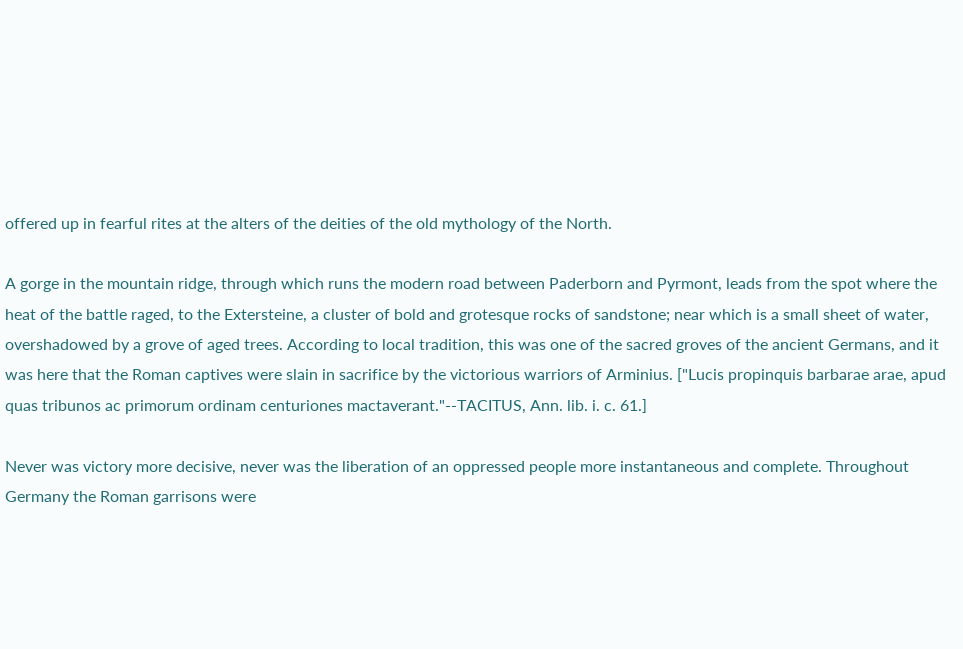offered up in fearful rites at the alters of the deities of the old mythology of the North.

A gorge in the mountain ridge, through which runs the modern road between Paderborn and Pyrmont, leads from the spot where the heat of the battle raged, to the Extersteine, a cluster of bold and grotesque rocks of sandstone; near which is a small sheet of water, overshadowed by a grove of aged trees. According to local tradition, this was one of the sacred groves of the ancient Germans, and it was here that the Roman captives were slain in sacrifice by the victorious warriors of Arminius. ["Lucis propinquis barbarae arae, apud quas tribunos ac primorum ordinam centuriones mactaverant."--TACITUS, Ann. lib. i. c. 61.]

Never was victory more decisive, never was the liberation of an oppressed people more instantaneous and complete. Throughout Germany the Roman garrisons were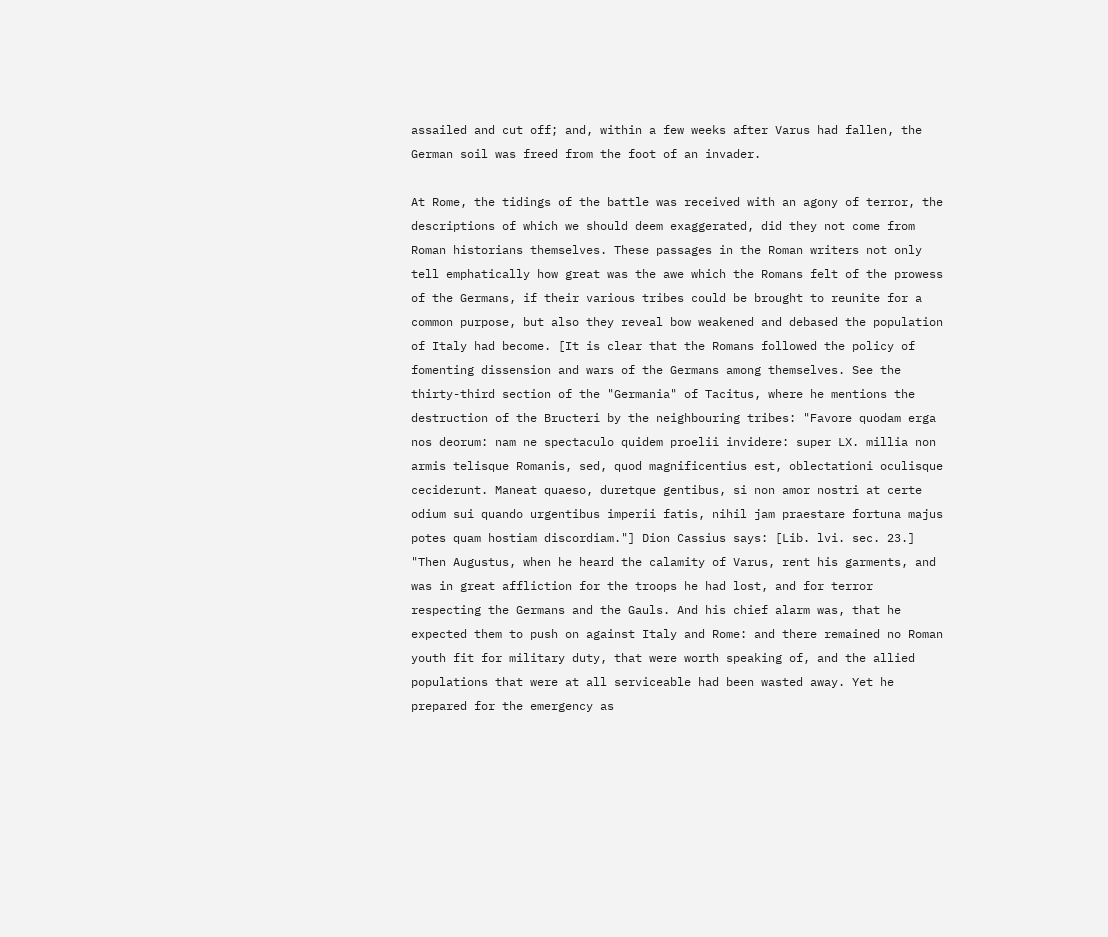assailed and cut off; and, within a few weeks after Varus had fallen, the German soil was freed from the foot of an invader.

At Rome, the tidings of the battle was received with an agony of terror, the descriptions of which we should deem exaggerated, did they not come from Roman historians themselves. These passages in the Roman writers not only tell emphatically how great was the awe which the Romans felt of the prowess of the Germans, if their various tribes could be brought to reunite for a common purpose, but also they reveal bow weakened and debased the population of Italy had become. [It is clear that the Romans followed the policy of fomenting dissension and wars of the Germans among themselves. See the thirty-third section of the "Germania" of Tacitus, where he mentions the destruction of the Bructeri by the neighbouring tribes: "Favore quodam erga nos deorum: nam ne spectaculo quidem proelii invidere: super LX. millia non armis telisque Romanis, sed, quod magnificentius est, oblectationi oculisque ceciderunt. Maneat quaeso, duretque gentibus, si non amor nostri at certe odium sui quando urgentibus imperii fatis, nihil jam praestare fortuna majus potes quam hostiam discordiam."] Dion Cassius says: [Lib. lvi. sec. 23.] "Then Augustus, when he heard the calamity of Varus, rent his garments, and was in great affliction for the troops he had lost, and for terror respecting the Germans and the Gauls. And his chief alarm was, that he expected them to push on against Italy and Rome: and there remained no Roman youth fit for military duty, that were worth speaking of, and the allied populations that were at all serviceable had been wasted away. Yet he prepared for the emergency as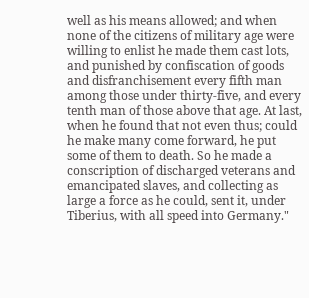well as his means allowed; and when none of the citizens of military age were willing to enlist he made them cast lots, and punished by confiscation of goods and disfranchisement every fifth man among those under thirty-five, and every tenth man of those above that age. At last, when he found that not even thus; could he make many come forward, he put some of them to death. So he made a conscription of discharged veterans and emancipated slaves, and collecting as large a force as he could, sent it, under Tiberius, with all speed into Germany."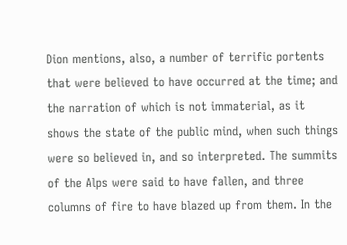Dion mentions, also, a number of terrific portents that were believed to have occurred at the time; and the narration of which is not immaterial, as it shows the state of the public mind, when such things were so believed in, and so interpreted. The summits of the Alps were said to have fallen, and three columns of fire to have blazed up from them. In the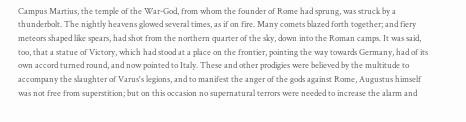Campus Martius, the temple of the War-God, from whom the founder of Rome had sprung, was struck by a thunderbolt. The nightly heavens glowed several times, as if on fire. Many comets blazed forth together; and fiery meteors shaped like spears, had shot from the northern quarter of the sky, down into the Roman camps. It was said, too, that a statue of Victory, which had stood at a place on the frontier, pointing the way towards Germany, had of its own accord turned round, and now pointed to Italy. These and other prodigies were believed by the multitude to accompany the slaughter of Varus's legions, and to manifest the anger of the gods against Rome, Augustus himself was not free from superstition; but on this occasion no supernatural terrors were needed to increase the alarm and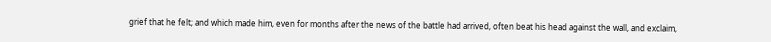grief that he felt; and which made him, even for months after the news of the battle had arrived, often beat his head against the wall, and exclaim,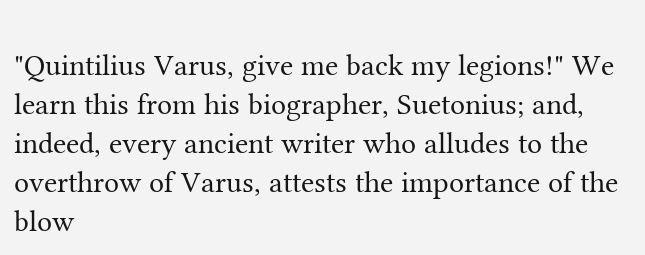"Quintilius Varus, give me back my legions!" We learn this from his biographer, Suetonius; and, indeed, every ancient writer who alludes to the overthrow of Varus, attests the importance of the blow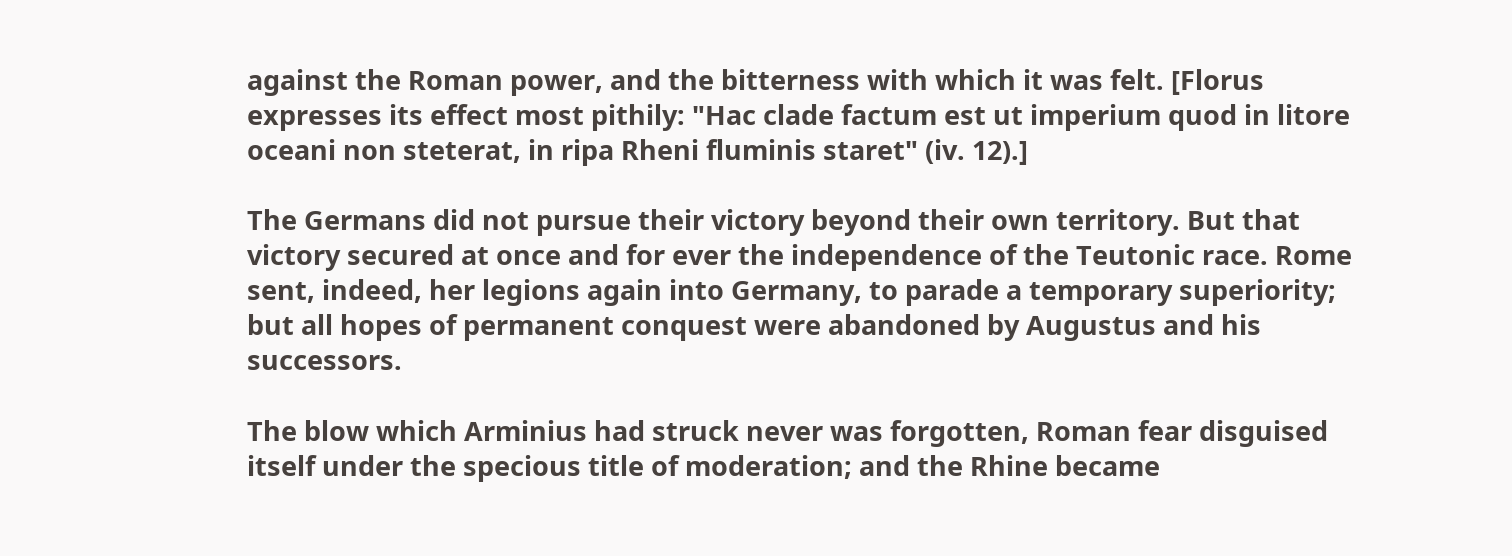against the Roman power, and the bitterness with which it was felt. [Florus expresses its effect most pithily: "Hac clade factum est ut imperium quod in litore oceani non steterat, in ripa Rheni fluminis staret" (iv. 12).]

The Germans did not pursue their victory beyond their own territory. But that victory secured at once and for ever the independence of the Teutonic race. Rome sent, indeed, her legions again into Germany, to parade a temporary superiority; but all hopes of permanent conquest were abandoned by Augustus and his successors.

The blow which Arminius had struck never was forgotten, Roman fear disguised itself under the specious title of moderation; and the Rhine became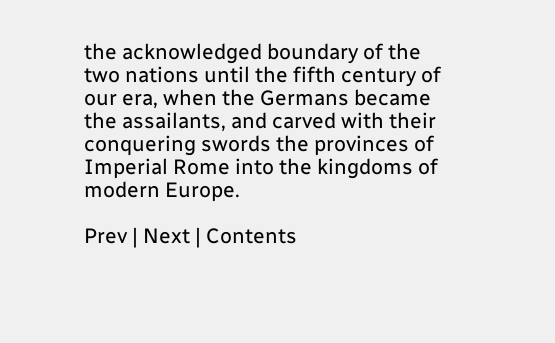the acknowledged boundary of the two nations until the fifth century of our era, when the Germans became the assailants, and carved with their conquering swords the provinces of Imperial Rome into the kingdoms of modern Europe.

Prev | Next | Contents